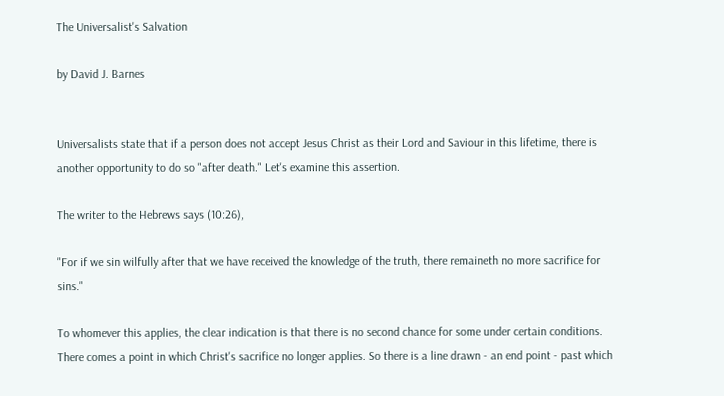The Universalist's Salvation

by David J. Barnes


Universalists state that if a person does not accept Jesus Christ as their Lord and Saviour in this lifetime, there is another opportunity to do so "after death." Let's examine this assertion.

The writer to the Hebrews says (10:26),

"For if we sin wilfully after that we have received the knowledge of the truth, there remaineth no more sacrifice for sins."

To whomever this applies, the clear indication is that there is no second chance for some under certain conditions. There comes a point in which Christ's sacrifice no longer applies. So there is a line drawn - an end point - past which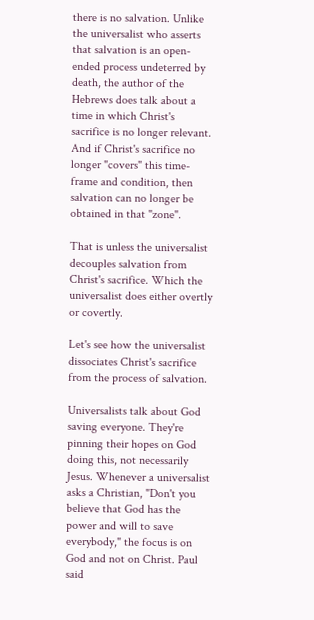there is no salvation. Unlike the universalist who asserts that salvation is an open-ended process undeterred by death, the author of the Hebrews does talk about a time in which Christ's sacrifice is no longer relevant. And if Christ's sacrifice no longer "covers" this time-frame and condition, then salvation can no longer be obtained in that "zone".

That is unless the universalist decouples salvation from Christ's sacrifice. Which the universalist does either overtly or covertly.

Let's see how the universalist dissociates Christ's sacrifice from the process of salvation.

Universalists talk about God saving everyone. They're pinning their hopes on God doing this, not necessarily Jesus. Whenever a universalist asks a Christian, "Don't you believe that God has the power and will to save everybody," the focus is on God and not on Christ. Paul said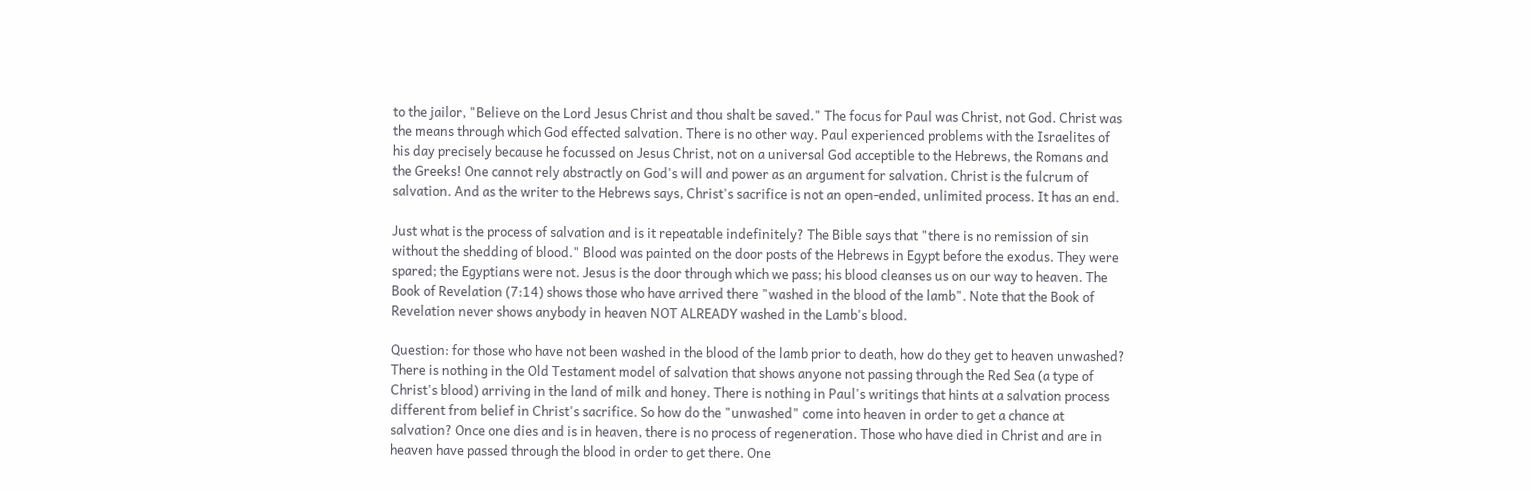to the jailor, "Believe on the Lord Jesus Christ and thou shalt be saved." The focus for Paul was Christ, not God. Christ was the means through which God effected salvation. There is no other way. Paul experienced problems with the Israelites of his day precisely because he focussed on Jesus Christ, not on a universal God acceptible to the Hebrews, the Romans and the Greeks! One cannot rely abstractly on God's will and power as an argument for salvation. Christ is the fulcrum of salvation. And as the writer to the Hebrews says, Christ's sacrifice is not an open-ended, unlimited process. It has an end.

Just what is the process of salvation and is it repeatable indefinitely? The Bible says that "there is no remission of sin without the shedding of blood." Blood was painted on the door posts of the Hebrews in Egypt before the exodus. They were spared; the Egyptians were not. Jesus is the door through which we pass; his blood cleanses us on our way to heaven. The Book of Revelation (7:14) shows those who have arrived there "washed in the blood of the lamb". Note that the Book of Revelation never shows anybody in heaven NOT ALREADY washed in the Lamb's blood.

Question: for those who have not been washed in the blood of the lamb prior to death, how do they get to heaven unwashed? There is nothing in the Old Testament model of salvation that shows anyone not passing through the Red Sea (a type of Christ's blood) arriving in the land of milk and honey. There is nothing in Paul's writings that hints at a salvation process different from belief in Christ's sacrifice. So how do the "unwashed" come into heaven in order to get a chance at salvation? Once one dies and is in heaven, there is no process of regeneration. Those who have died in Christ and are in heaven have passed through the blood in order to get there. One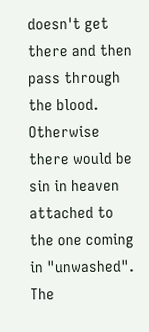doesn't get there and then pass through the blood. Otherwise there would be sin in heaven attached to the one coming in "unwashed". The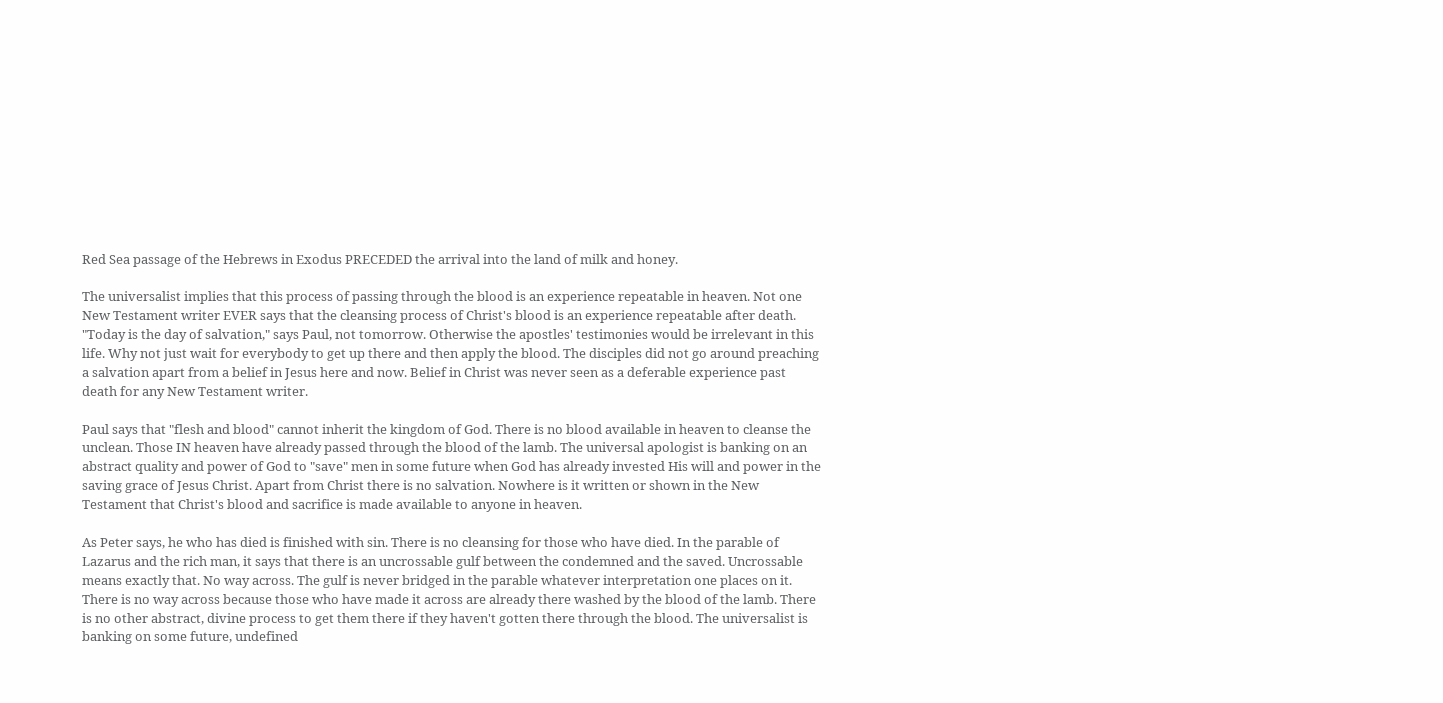Red Sea passage of the Hebrews in Exodus PRECEDED the arrival into the land of milk and honey.

The universalist implies that this process of passing through the blood is an experience repeatable in heaven. Not one New Testament writer EVER says that the cleansing process of Christ's blood is an experience repeatable after death. "Today is the day of salvation," says Paul, not tomorrow. Otherwise the apostles' testimonies would be irrelevant in this life. Why not just wait for everybody to get up there and then apply the blood. The disciples did not go around preaching a salvation apart from a belief in Jesus here and now. Belief in Christ was never seen as a deferable experience past death for any New Testament writer.

Paul says that "flesh and blood" cannot inherit the kingdom of God. There is no blood available in heaven to cleanse the unclean. Those IN heaven have already passed through the blood of the lamb. The universal apologist is banking on an abstract quality and power of God to "save" men in some future when God has already invested His will and power in the saving grace of Jesus Christ. Apart from Christ there is no salvation. Nowhere is it written or shown in the New Testament that Christ's blood and sacrifice is made available to anyone in heaven.

As Peter says, he who has died is finished with sin. There is no cleansing for those who have died. In the parable of Lazarus and the rich man, it says that there is an uncrossable gulf between the condemned and the saved. Uncrossable means exactly that. No way across. The gulf is never bridged in the parable whatever interpretation one places on it. There is no way across because those who have made it across are already there washed by the blood of the lamb. There is no other abstract, divine process to get them there if they haven't gotten there through the blood. The universalist is banking on some future, undefined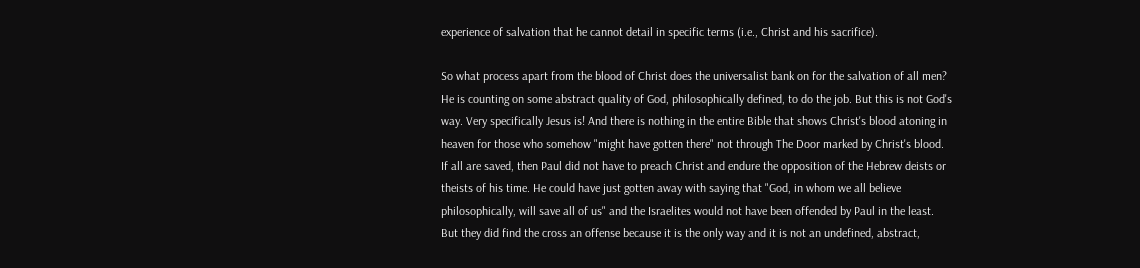experience of salvation that he cannot detail in specific terms (i.e., Christ and his sacrifice).

So what process apart from the blood of Christ does the universalist bank on for the salvation of all men? He is counting on some abstract quality of God, philosophically defined, to do the job. But this is not God's way. Very specifically Jesus is! And there is nothing in the entire Bible that shows Christ's blood atoning in heaven for those who somehow "might have gotten there" not through The Door marked by Christ's blood. If all are saved, then Paul did not have to preach Christ and endure the opposition of the Hebrew deists or theists of his time. He could have just gotten away with saying that "God, in whom we all believe philosophically, will save all of us" and the Israelites would not have been offended by Paul in the least. But they did find the cross an offense because it is the only way and it is not an undefined, abstract,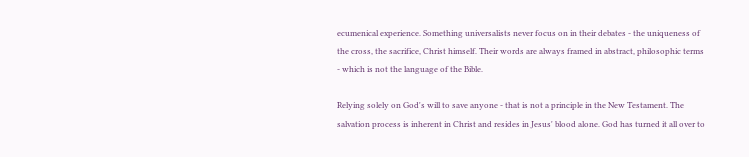ecumenical experience. Something universalists never focus on in their debates - the uniqueness of the cross, the sacrifice, Christ himself. Their words are always framed in abstract, philosophic terms - which is not the language of the Bible.

Relying solely on God's will to save anyone - that is not a principle in the New Testament. The salvation process is inherent in Christ and resides in Jesus' blood alone. God has turned it all over to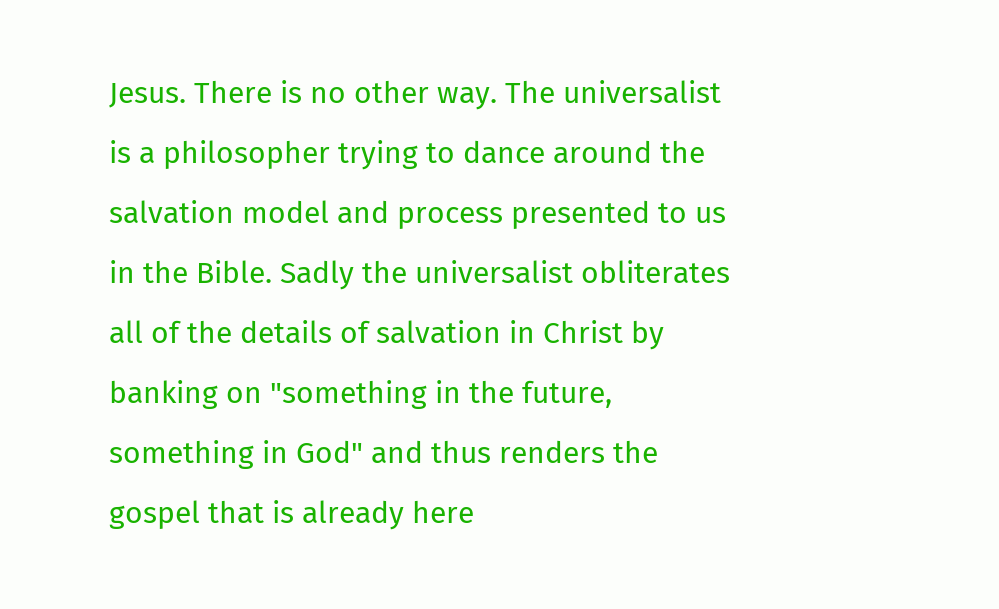Jesus. There is no other way. The universalist is a philosopher trying to dance around the salvation model and process presented to us in the Bible. Sadly the universalist obliterates all of the details of salvation in Christ by banking on "something in the future, something in God" and thus renders the gospel that is already here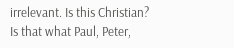irrelevant. Is this Christian? Is that what Paul, Peter,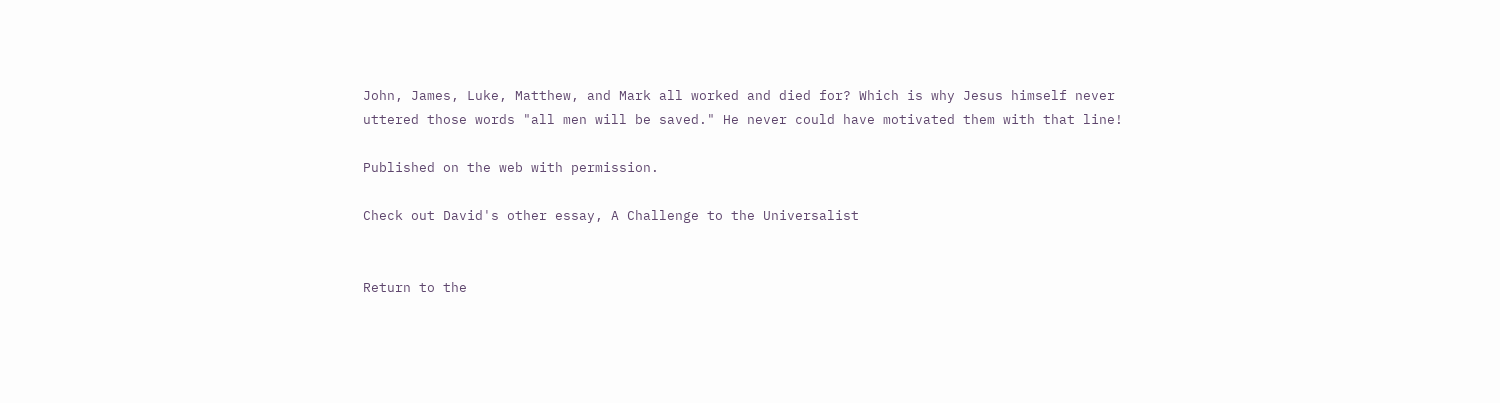John, James, Luke, Matthew, and Mark all worked and died for? Which is why Jesus himself never uttered those words "all men will be saved." He never could have motivated them with that line!

Published on the web with permission.

Check out David's other essay, A Challenge to the Universalist


Return to the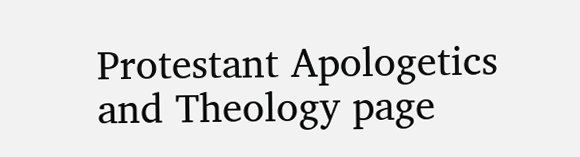Protestant Apologetics and Theology page